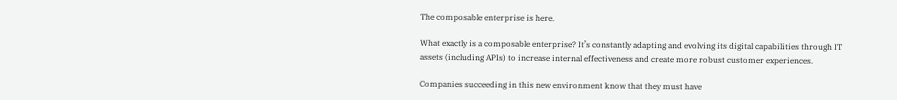The composable enterprise is here.

What exactly is a composable enterprise? It’s constantly adapting and evolving its digital capabilities through IT assets (including APIs) to increase internal effectiveness and create more robust customer experiences.

Companies succeeding in this new environment know that they must have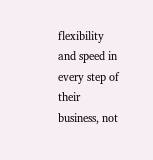flexibility and speed in every step of their business, not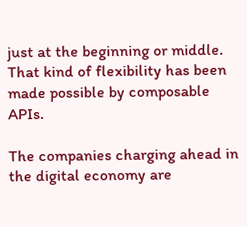just at the beginning or middle. That kind of flexibility has been made possible by composable APIs.

The companies charging ahead in the digital economy are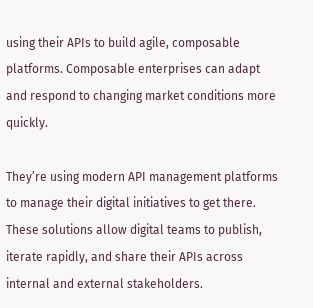using their APIs to build agile, composable platforms. Composable enterprises can adapt and respond to changing market conditions more quickly.

They’re using modern API management platforms to manage their digital initiatives to get there. These solutions allow digital teams to publish, iterate rapidly, and share their APIs across internal and external stakeholders.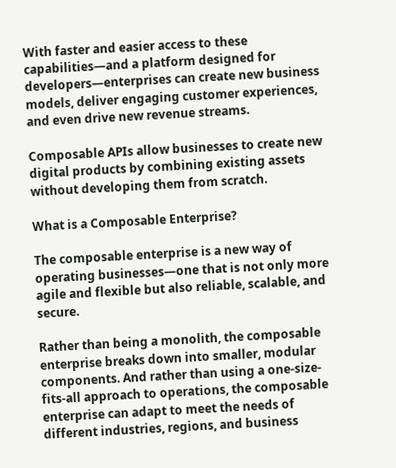With faster and easier access to these capabilities—and a platform designed for developers—enterprises can create new business models, deliver engaging customer experiences, and even drive new revenue streams.

Composable APIs allow businesses to create new digital products by combining existing assets without developing them from scratch.

What is a Composable Enterprise?

The composable enterprise is a new way of operating businesses—one that is not only more agile and flexible but also reliable, scalable, and secure.

Rather than being a monolith, the composable enterprise breaks down into smaller, modular components. And rather than using a one-size-fits-all approach to operations, the composable enterprise can adapt to meet the needs of different industries, regions, and business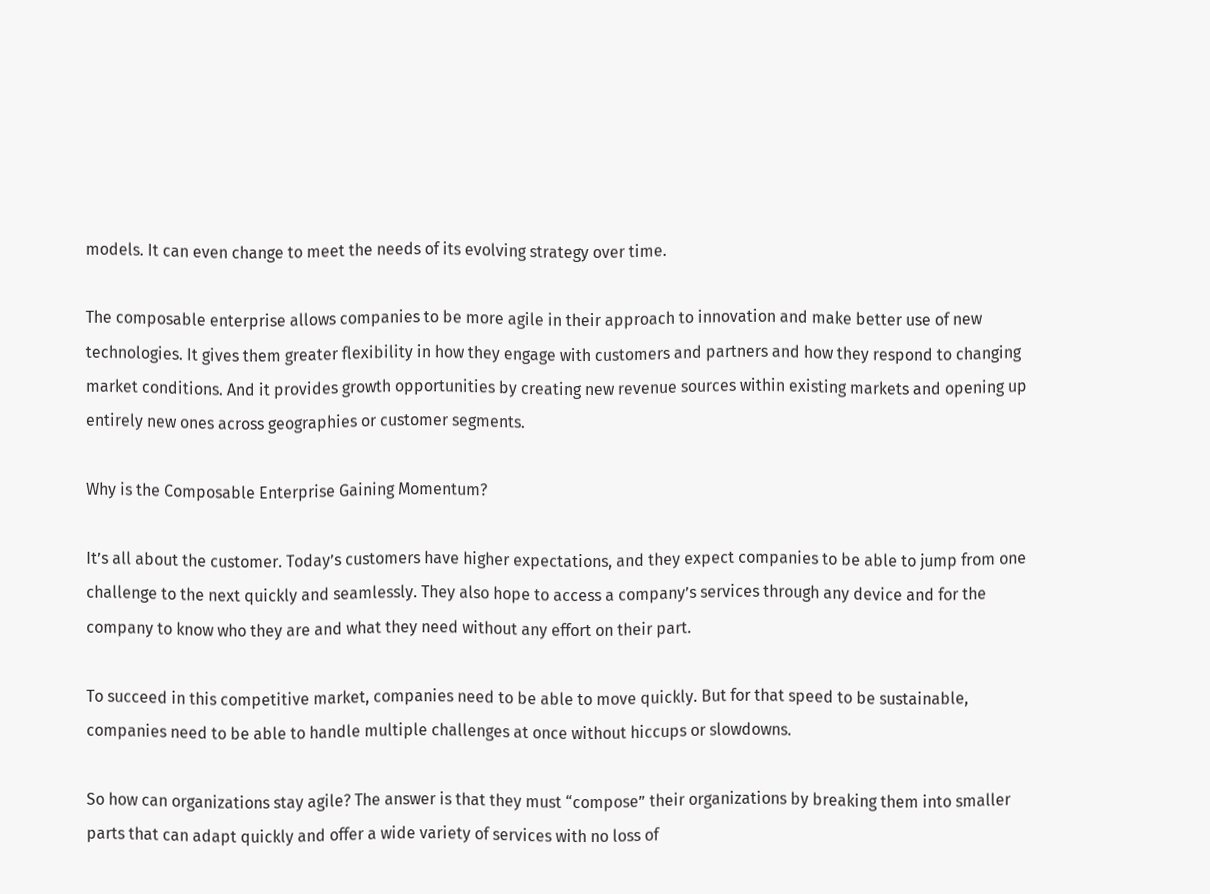models. It can even change to meet the needs of its evolving strategy over time.

The composable enterprise allows companies to be more agile in their approach to innovation and make better use of new technologies. It gives them greater flexibility in how they engage with customers and partners and how they respond to changing market conditions. And it provides growth opportunities by creating new revenue sources within existing markets and opening up entirely new ones across geographies or customer segments.

Why is the Composable Enterprise Gaining Momentum?

It’s all about the customer. Today’s customers have higher expectations, and they expect companies to be able to jump from one challenge to the next quickly and seamlessly. They also hope to access a company’s services through any device and for the company to know who they are and what they need without any effort on their part.

To succeed in this competitive market, companies need to be able to move quickly. But for that speed to be sustainable, companies need to be able to handle multiple challenges at once without hiccups or slowdowns.

So how can organizations stay agile? The answer is that they must “compose” their organizations by breaking them into smaller parts that can adapt quickly and offer a wide variety of services with no loss of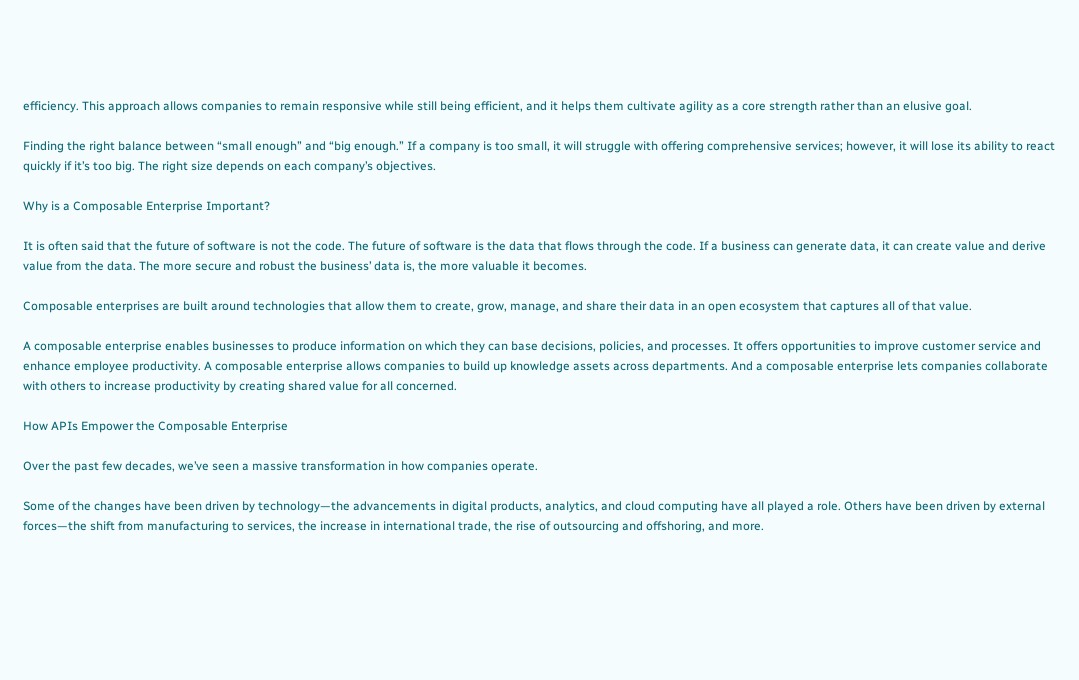efficiency. This approach allows companies to remain responsive while still being efficient, and it helps them cultivate agility as a core strength rather than an elusive goal.

Finding the right balance between “small enough” and “big enough.” If a company is too small, it will struggle with offering comprehensive services; however, it will lose its ability to react quickly if it’s too big. The right size depends on each company’s objectives.

Why is a Composable Enterprise Important?

It is often said that the future of software is not the code. The future of software is the data that flows through the code. If a business can generate data, it can create value and derive value from the data. The more secure and robust the business’ data is, the more valuable it becomes.

Composable enterprises are built around technologies that allow them to create, grow, manage, and share their data in an open ecosystem that captures all of that value.

A composable enterprise enables businesses to produce information on which they can base decisions, policies, and processes. It offers opportunities to improve customer service and enhance employee productivity. A composable enterprise allows companies to build up knowledge assets across departments. And a composable enterprise lets companies collaborate with others to increase productivity by creating shared value for all concerned.

How APIs Empower the Composable Enterprise

Over the past few decades, we’ve seen a massive transformation in how companies operate.

Some of the changes have been driven by technology—the advancements in digital products, analytics, and cloud computing have all played a role. Others have been driven by external forces—the shift from manufacturing to services, the increase in international trade, the rise of outsourcing and offshoring, and more.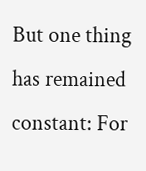But one thing has remained constant: For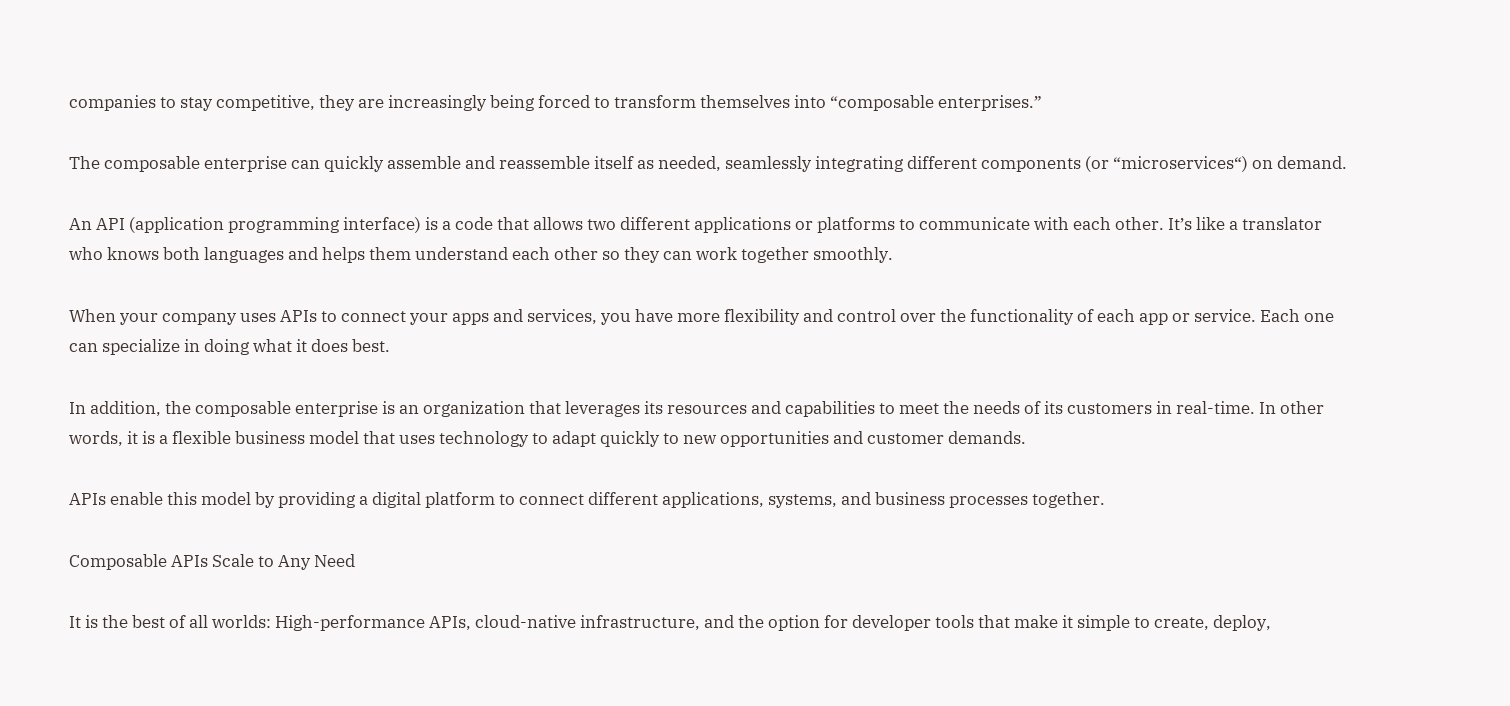companies to stay competitive, they are increasingly being forced to transform themselves into “composable enterprises.”

The composable enterprise can quickly assemble and reassemble itself as needed, seamlessly integrating different components (or “microservices“) on demand.

An API (application programming interface) is a code that allows two different applications or platforms to communicate with each other. It’s like a translator who knows both languages and helps them understand each other so they can work together smoothly.

When your company uses APIs to connect your apps and services, you have more flexibility and control over the functionality of each app or service. Each one can specialize in doing what it does best.

In addition, the composable enterprise is an organization that leverages its resources and capabilities to meet the needs of its customers in real-time. In other words, it is a flexible business model that uses technology to adapt quickly to new opportunities and customer demands.

APIs enable this model by providing a digital platform to connect different applications, systems, and business processes together.

Composable APIs Scale to Any Need

It is the best of all worlds: High-performance APIs, cloud-native infrastructure, and the option for developer tools that make it simple to create, deploy,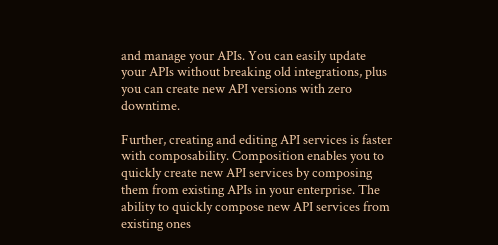and manage your APIs. You can easily update your APIs without breaking old integrations, plus you can create new API versions with zero downtime.

Further, creating and editing API services is faster with composability. Composition enables you to quickly create new API services by composing them from existing APIs in your enterprise. The ability to quickly compose new API services from existing ones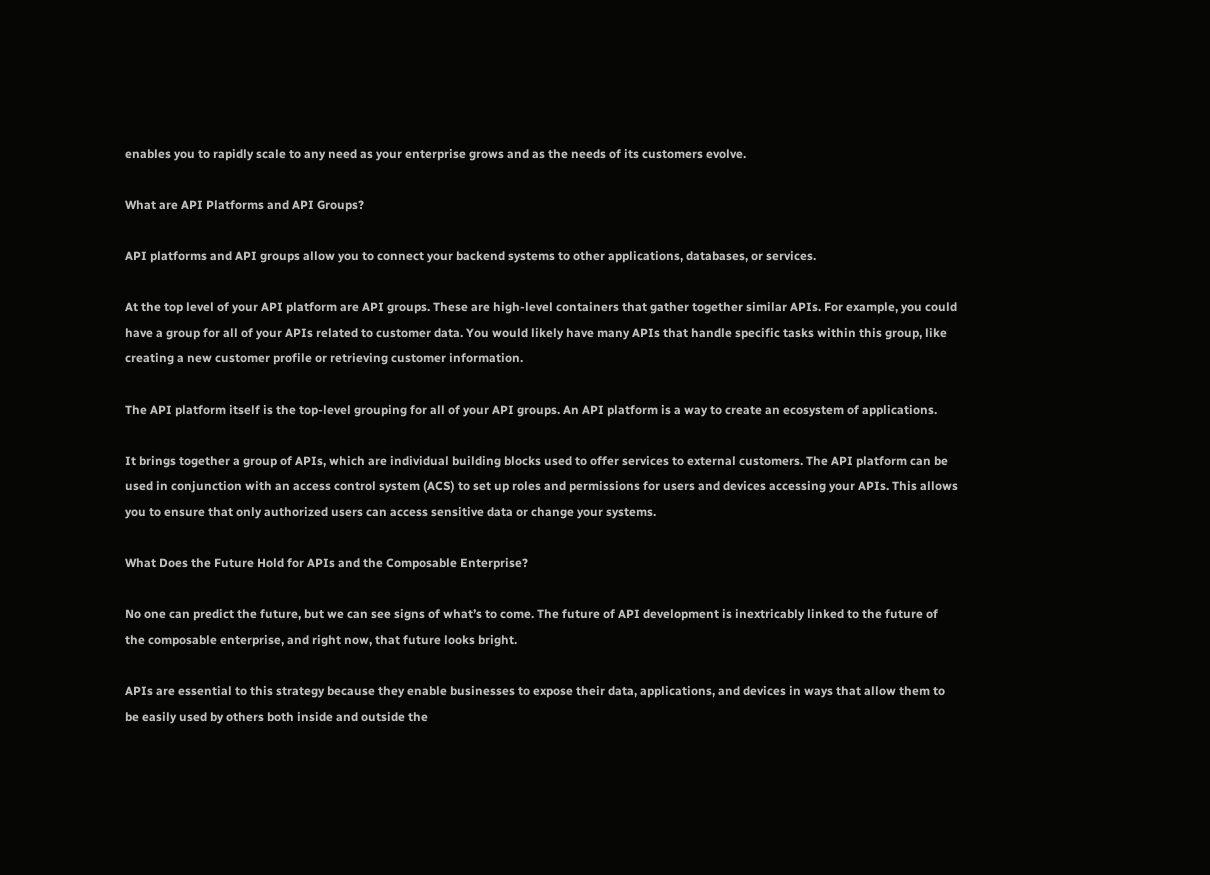enables you to rapidly scale to any need as your enterprise grows and as the needs of its customers evolve.

What are API Platforms and API Groups?

API platforms and API groups allow you to connect your backend systems to other applications, databases, or services.

At the top level of your API platform are API groups. These are high-level containers that gather together similar APIs. For example, you could have a group for all of your APIs related to customer data. You would likely have many APIs that handle specific tasks within this group, like creating a new customer profile or retrieving customer information.

The API platform itself is the top-level grouping for all of your API groups. An API platform is a way to create an ecosystem of applications.

It brings together a group of APIs, which are individual building blocks used to offer services to external customers. The API platform can be used in conjunction with an access control system (ACS) to set up roles and permissions for users and devices accessing your APIs. This allows you to ensure that only authorized users can access sensitive data or change your systems.

What Does the Future Hold for APIs and the Composable Enterprise?

No one can predict the future, but we can see signs of what’s to come. The future of API development is inextricably linked to the future of the composable enterprise, and right now, that future looks bright.

APIs are essential to this strategy because they enable businesses to expose their data, applications, and devices in ways that allow them to be easily used by others both inside and outside the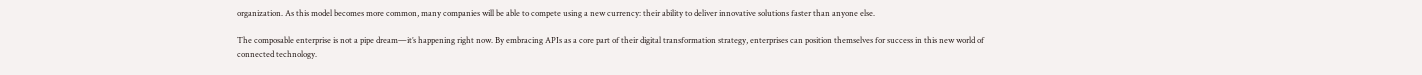organization. As this model becomes more common, many companies will be able to compete using a new currency: their ability to deliver innovative solutions faster than anyone else.

The composable enterprise is not a pipe dream—it’s happening right now. By embracing APIs as a core part of their digital transformation strategy, enterprises can position themselves for success in this new world of connected technology.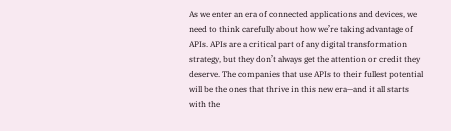As we enter an era of connected applications and devices, we need to think carefully about how we’re taking advantage of APIs. APIs are a critical part of any digital transformation strategy, but they don’t always get the attention or credit they deserve. The companies that use APIs to their fullest potential will be the ones that thrive in this new era—and it all starts with the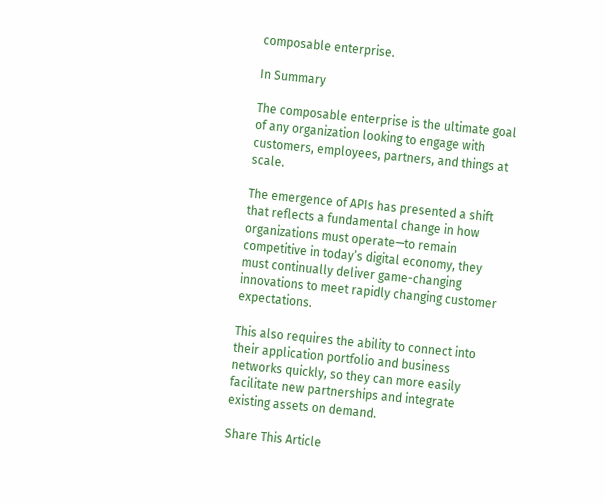composable enterprise.

In Summary

The composable enterprise is the ultimate goal of any organization looking to engage with customers, employees, partners, and things at scale.

The emergence of APIs has presented a shift that reflects a fundamental change in how organizations must operate—to remain competitive in today’s digital economy, they must continually deliver game-changing innovations to meet rapidly changing customer expectations.

This also requires the ability to connect into their application portfolio and business networks quickly, so they can more easily facilitate new partnerships and integrate existing assets on demand.

Share This Article